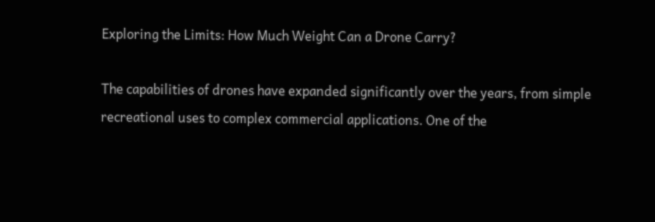Exploring the Limits: How Much Weight Can a Drone Carry?

The capabilities of drones have expanded significantly over the years, from simple recreational uses to complex commercial applications. One of the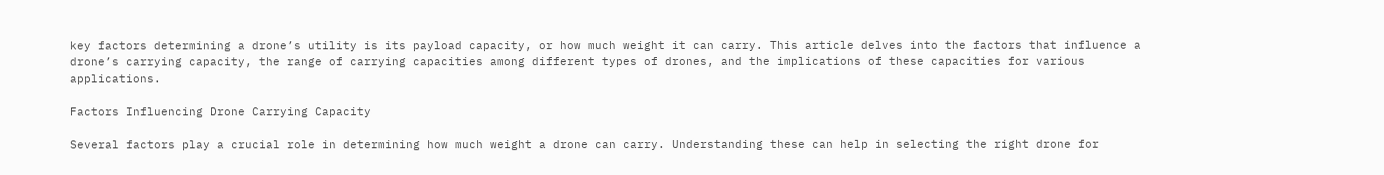key factors determining a drone’s utility is its payload capacity, or how much weight it can carry. This article delves into the factors that influence a drone’s carrying capacity, the range of carrying capacities among different types of drones, and the implications of these capacities for various applications.

Factors Influencing Drone Carrying Capacity

Several factors play a crucial role in determining how much weight a drone can carry. Understanding these can help in selecting the right drone for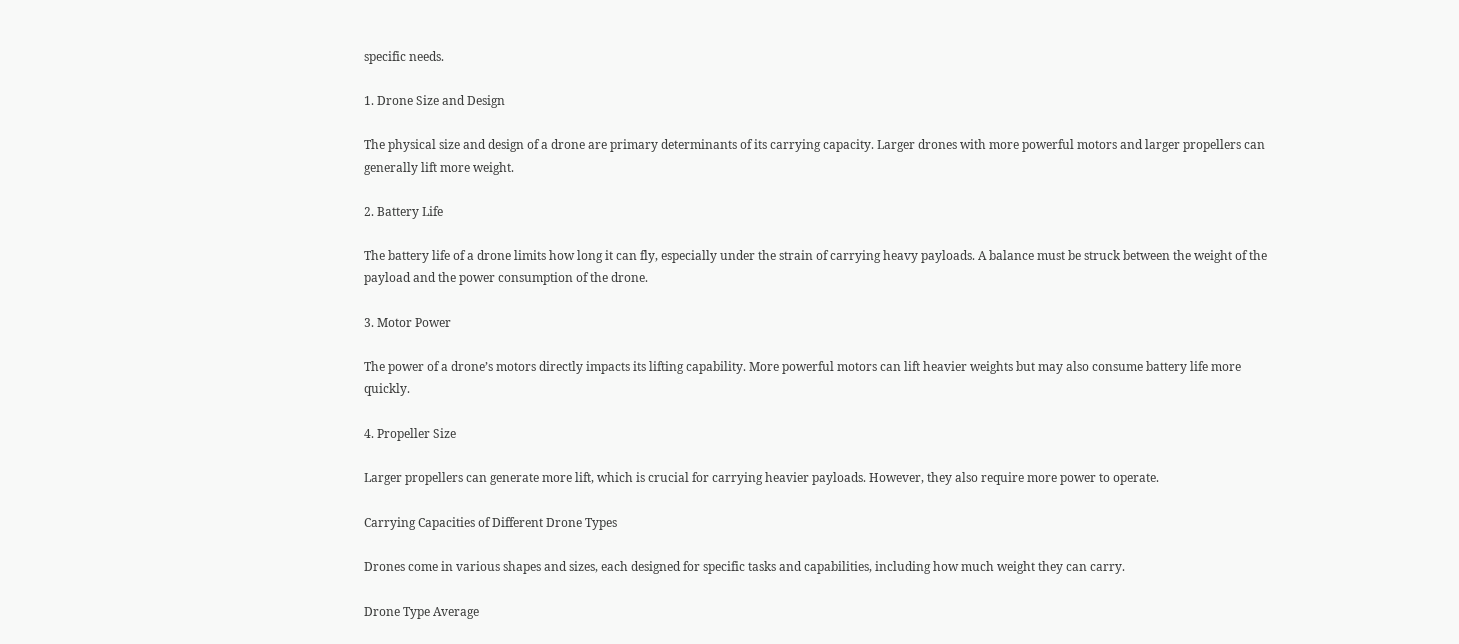specific needs.

1. Drone Size and Design

The physical size and design of a drone are primary determinants of its carrying capacity. Larger drones with more powerful motors and larger propellers can generally lift more weight.

2. Battery Life

The battery life of a drone limits how long it can fly, especially under the strain of carrying heavy payloads. A balance must be struck between the weight of the payload and the power consumption of the drone.

3. Motor Power

The power of a drone’s motors directly impacts its lifting capability. More powerful motors can lift heavier weights but may also consume battery life more quickly.

4. Propeller Size

Larger propellers can generate more lift, which is crucial for carrying heavier payloads. However, they also require more power to operate.

Carrying Capacities of Different Drone Types

Drones come in various shapes and sizes, each designed for specific tasks and capabilities, including how much weight they can carry.

Drone Type Average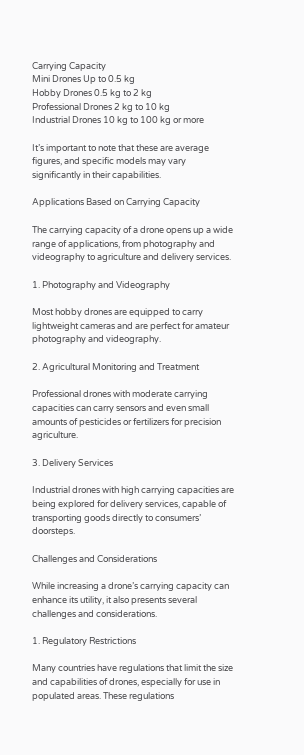Carrying Capacity
Mini Drones Up to 0.5 kg
Hobby Drones 0.5 kg to 2 kg
Professional Drones 2 kg to 10 kg
Industrial Drones 10 kg to 100 kg or more

It’s important to note that these are average figures, and specific models may vary significantly in their capabilities.

Applications Based on Carrying Capacity

The carrying capacity of a drone opens up a wide range of applications, from photography and videography to agriculture and delivery services.

1. Photography and Videography

Most hobby drones are equipped to carry lightweight cameras and are perfect for amateur photography and videography.

2. Agricultural Monitoring and Treatment

Professional drones with moderate carrying capacities can carry sensors and even small amounts of pesticides or fertilizers for precision agriculture.

3. Delivery Services

Industrial drones with high carrying capacities are being explored for delivery services, capable of transporting goods directly to consumers’ doorsteps.

Challenges and Considerations

While increasing a drone’s carrying capacity can enhance its utility, it also presents several challenges and considerations.

1. Regulatory Restrictions

Many countries have regulations that limit the size and capabilities of drones, especially for use in populated areas. These regulations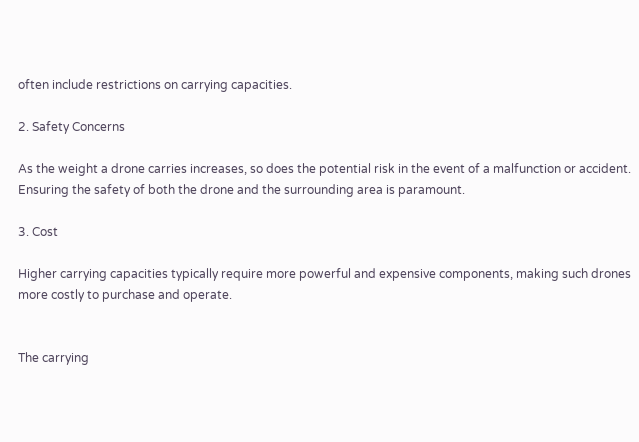often include restrictions on carrying capacities.

2. Safety Concerns

As the weight a drone carries increases, so does the potential risk in the event of a malfunction or accident. Ensuring the safety of both the drone and the surrounding area is paramount.

3. Cost

Higher carrying capacities typically require more powerful and expensive components, making such drones more costly to purchase and operate.


The carrying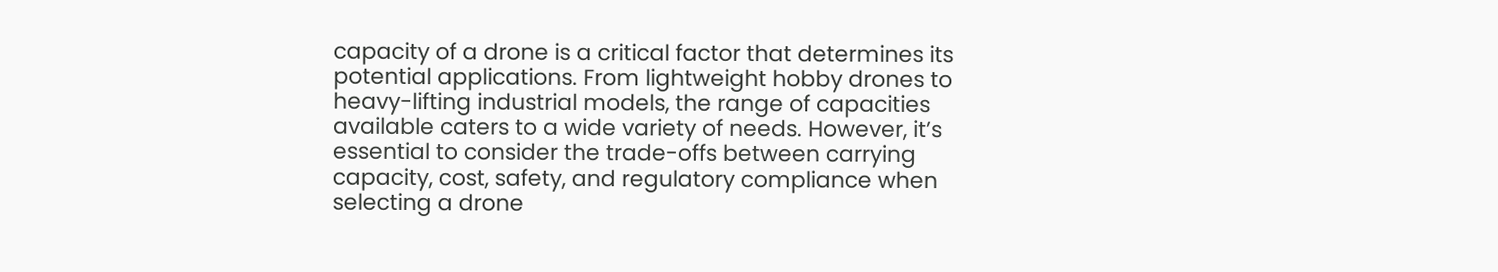capacity of a drone is a critical factor that determines its potential applications. From lightweight hobby drones to heavy-lifting industrial models, the range of capacities available caters to a wide variety of needs. However, it’s essential to consider the trade-offs between carrying capacity, cost, safety, and regulatory compliance when selecting a drone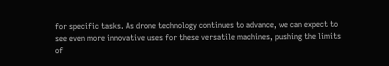for specific tasks. As drone technology continues to advance, we can expect to see even more innovative uses for these versatile machines, pushing the limits of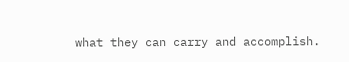what they can carry and accomplish.